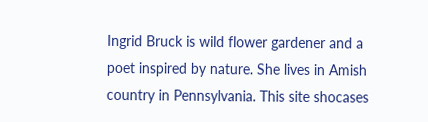Ingrid Bruck is wild flower gardener and a poet inspired by nature. She lives in Amish country in Pennsylvania. This site shocases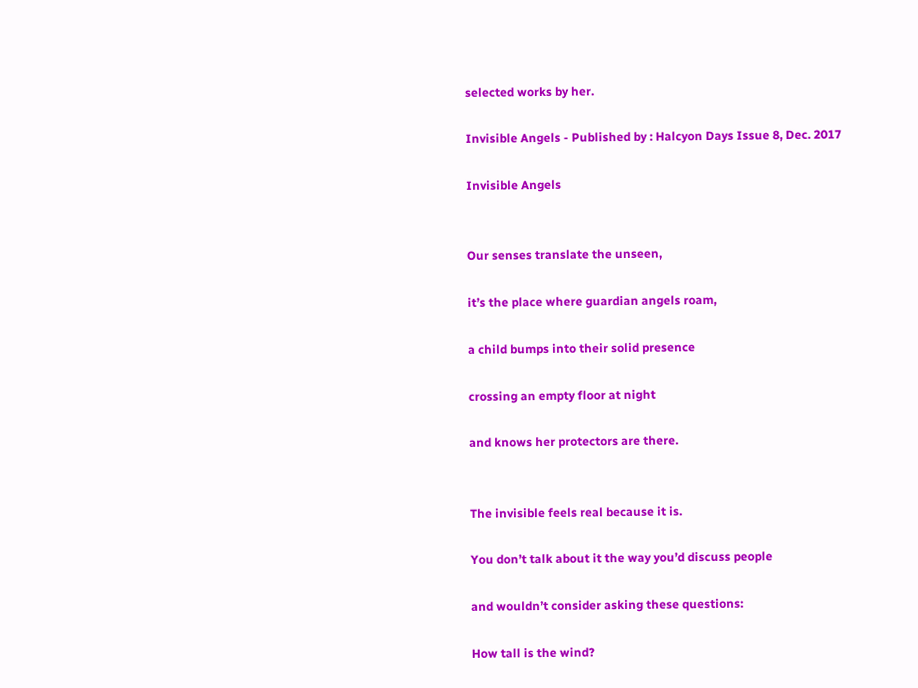selected works by her.

Invisible Angels - Published by : Halcyon Days Issue 8, Dec. 2017

Invisible Angels


Our senses translate the unseen,

it’s the place where guardian angels roam,

a child bumps into their solid presence

crossing an empty floor at night

and knows her protectors are there.


The invisible feels real because it is.

You don’t talk about it the way you’d discuss people

and wouldn’t consider asking these questions:

How tall is the wind?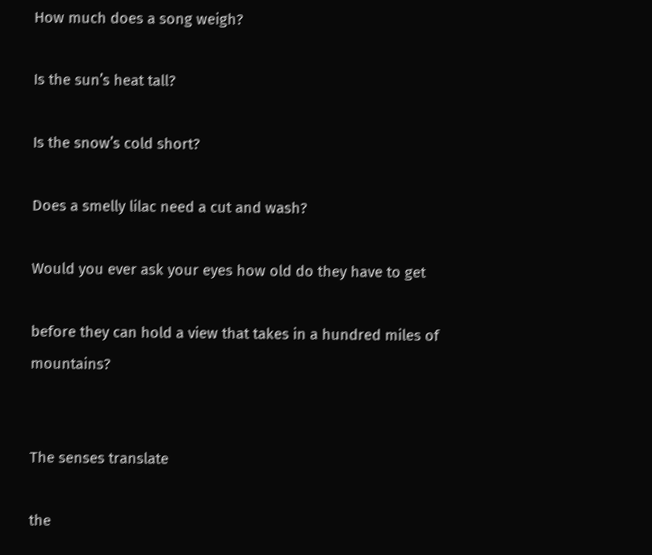How much does a song weigh?

Is the sun’s heat tall?

Is the snow’s cold short?

Does a smelly lilac need a cut and wash?

Would you ever ask your eyes how old do they have to get

before they can hold a view that takes in a hundred miles of mountains?


The senses translate

the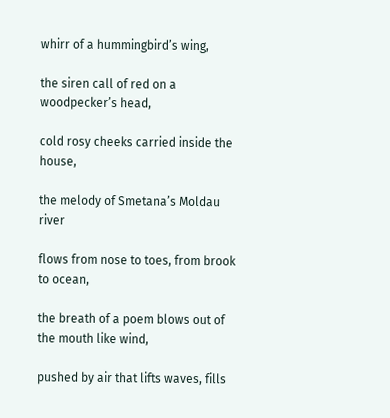whirr of a hummingbird’s wing,

the siren call of red on a woodpecker’s head,

cold rosy cheeks carried inside the house,

the melody of Smetana’s Moldau river

flows from nose to toes, from brook to ocean,

the breath of a poem blows out of the mouth like wind,

pushed by air that lifts waves, fills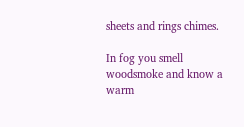sheets and rings chimes.

In fog you smell woodsmoke and know a warm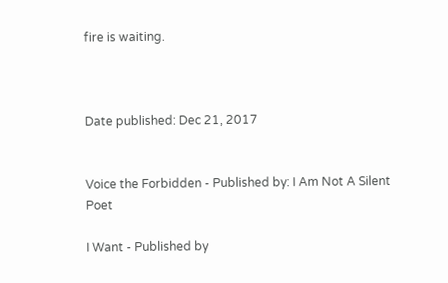fire is waiting.



Date published: Dec 21, 2017


Voice the Forbidden - Published by: I Am Not A Silent Poet

I Want - Published by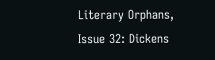Literary Orphans, Issue 32: Dickens